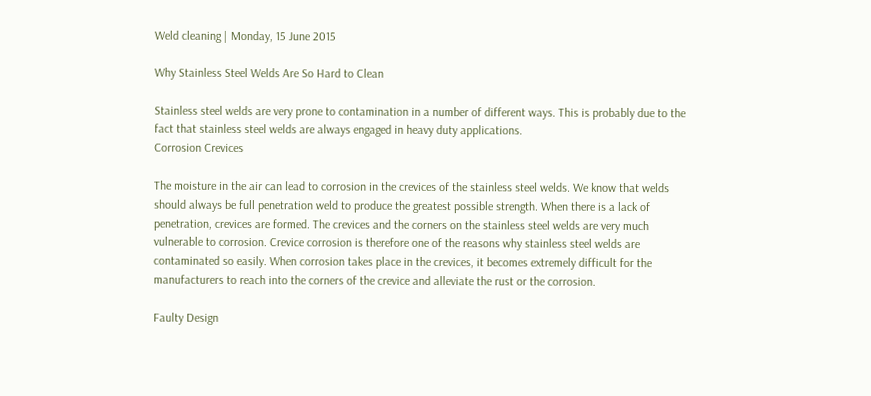Weld cleaning | Monday, 15 June 2015

Why Stainless Steel Welds Are So Hard to Clean

Stainless steel welds are very prone to contamination in a number of different ways. This is probably due to the fact that stainless steel welds are always engaged in heavy duty applications.
Corrosion Crevices

The moisture in the air can lead to corrosion in the crevices of the stainless steel welds. We know that welds should always be full penetration weld to produce the greatest possible strength. When there is a lack of penetration, crevices are formed. The crevices and the corners on the stainless steel welds are very much vulnerable to corrosion. Crevice corrosion is therefore one of the reasons why stainless steel welds are contaminated so easily. When corrosion takes place in the crevices, it becomes extremely difficult for the manufacturers to reach into the corners of the crevice and alleviate the rust or the corrosion.

Faulty Design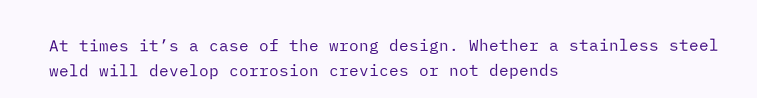At times it’s a case of the wrong design. Whether a stainless steel weld will develop corrosion crevices or not depends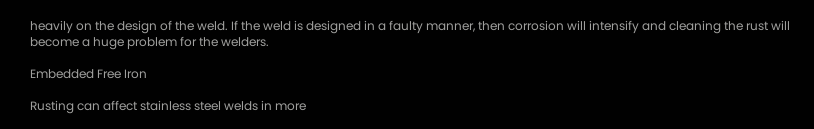heavily on the design of the weld. If the weld is designed in a faulty manner, then corrosion will intensify and cleaning the rust will become a huge problem for the welders.

Embedded Free Iron

Rusting can affect stainless steel welds in more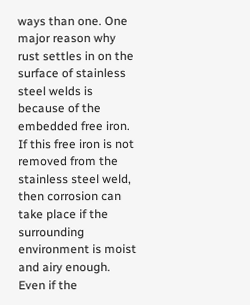ways than one. One major reason why rust settles in on the surface of stainless steel welds is because of the embedded free iron. If this free iron is not removed from the stainless steel weld, then corrosion can take place if the surrounding environment is moist and airy enough. Even if the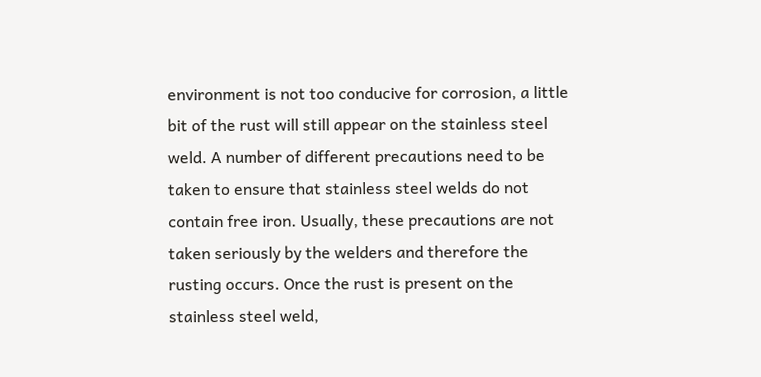environment is not too conducive for corrosion, a little bit of the rust will still appear on the stainless steel weld. A number of different precautions need to be taken to ensure that stainless steel welds do not contain free iron. Usually, these precautions are not taken seriously by the welders and therefore the rusting occurs. Once the rust is present on the stainless steel weld,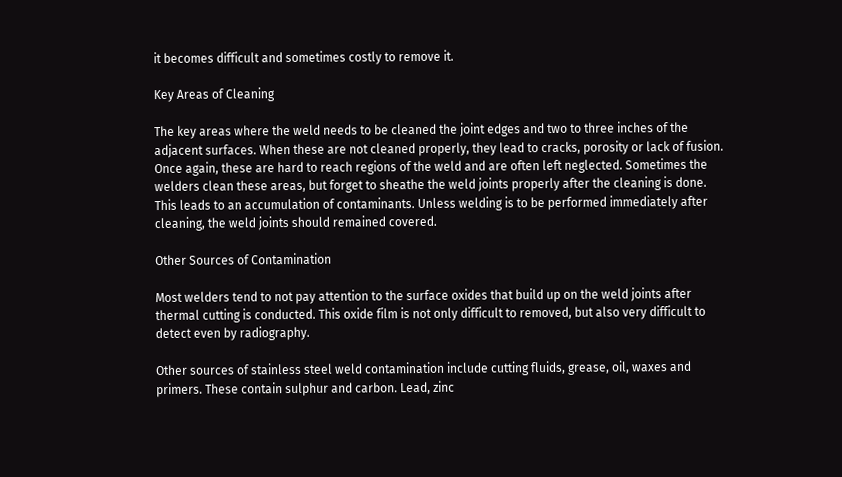it becomes difficult and sometimes costly to remove it.

Key Areas of Cleaning

The key areas where the weld needs to be cleaned the joint edges and two to three inches of the adjacent surfaces. When these are not cleaned properly, they lead to cracks, porosity or lack of fusion. Once again, these are hard to reach regions of the weld and are often left neglected. Sometimes the welders clean these areas, but forget to sheathe the weld joints properly after the cleaning is done. This leads to an accumulation of contaminants. Unless welding is to be performed immediately after cleaning, the weld joints should remained covered.

Other Sources of Contamination

Most welders tend to not pay attention to the surface oxides that build up on the weld joints after thermal cutting is conducted. This oxide film is not only difficult to removed, but also very difficult to detect even by radiography.

Other sources of stainless steel weld contamination include cutting fluids, grease, oil, waxes and primers. These contain sulphur and carbon. Lead, zinc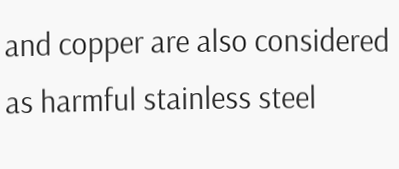and copper are also considered as harmful stainless steel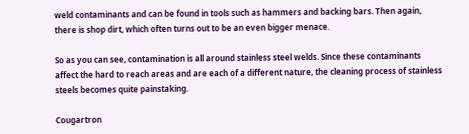weld contaminants and can be found in tools such as hammers and backing bars. Then again, there is shop dirt, which often turns out to be an even bigger menace.

So as you can see, contamination is all around stainless steel welds. Since these contaminants affect the hard to reach areas and are each of a different nature, the cleaning process of stainless steels becomes quite painstaking.

Cougartron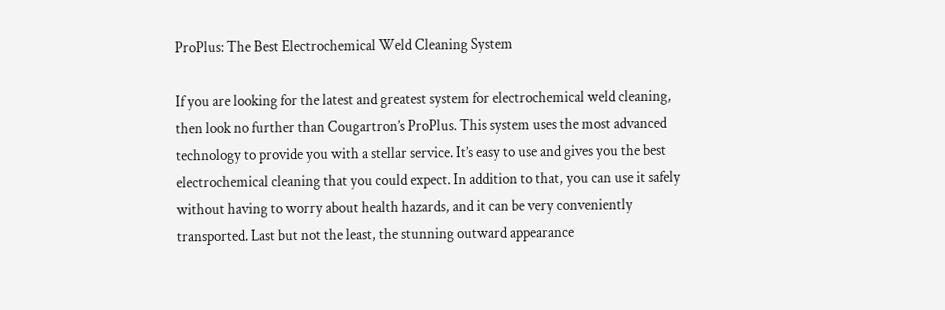ProPlus: The Best Electrochemical Weld Cleaning System

If you are looking for the latest and greatest system for electrochemical weld cleaning, then look no further than Cougartron’s ProPlus. This system uses the most advanced technology to provide you with a stellar service. It’s easy to use and gives you the best electrochemical cleaning that you could expect. In addition to that, you can use it safely without having to worry about health hazards, and it can be very conveniently transported. Last but not the least, the stunning outward appearance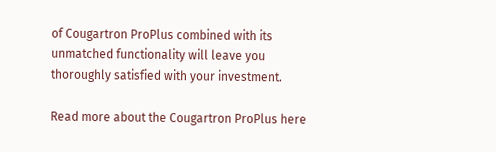of Cougartron ProPlus combined with its unmatched functionality will leave you thoroughly satisfied with your investment.

Read more about the Cougartron ProPlus here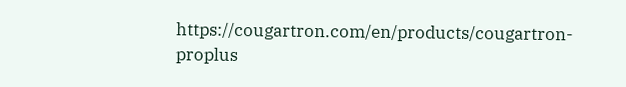https://cougartron.com/en/products/cougartron-proplus